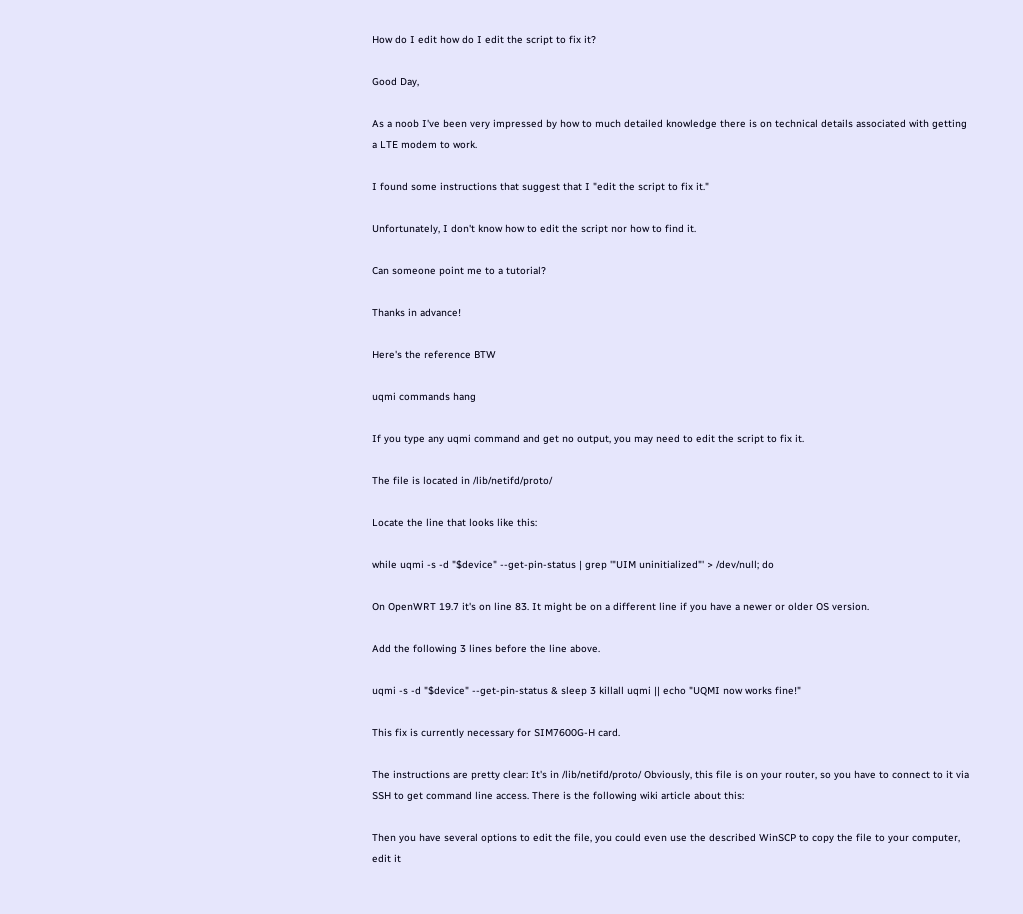How do I edit how do I edit the script to fix it?

Good Day,

As a noob I've been very impressed by how to much detailed knowledge there is on technical details associated with getting a LTE modem to work.

I found some instructions that suggest that I "edit the script to fix it."

Unfortunately, I don't know how to edit the script nor how to find it.

Can someone point me to a tutorial?

Thanks in advance!

Here's the reference BTW

uqmi commands hang

If you type any uqmi command and get no output, you may need to edit the script to fix it.

The file is located in /lib/netifd/proto/

Locate the line that looks like this:

while uqmi -s -d "$device" --get-pin-status | grep '"UIM uninitialized"' > /dev/null; do

On OpenWRT 19.7 it's on line 83. It might be on a different line if you have a newer or older OS version.

Add the following 3 lines before the line above.

uqmi -s -d "$device" --get-pin-status & sleep 3 killall uqmi || echo "UQMI now works fine!"

This fix is currently necessary for SIM7600G-H card.

The instructions are pretty clear: It's in /lib/netifd/proto/ Obviously, this file is on your router, so you have to connect to it via SSH to get command line access. There is the following wiki article about this:

Then you have several options to edit the file, you could even use the described WinSCP to copy the file to your computer, edit it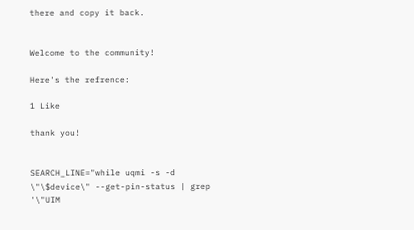there and copy it back.


Welcome to the community!

Here's the refrence:

1 Like

thank you!


SEARCH_LINE="while uqmi -s -d \"\$device\" --get-pin-status | grep '\"UIM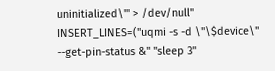uninitialized\"' > /dev/null"
INSERT_LINES=("uqmi -s -d \"\$device\" --get-pin-status &" "sleep 3"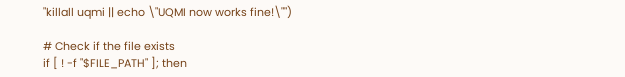"killall uqmi || echo \"UQMI now works fine!\"")

# Check if the file exists
if [ ! -f "$FILE_PATH" ]; then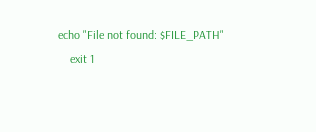echo "File not found: $FILE_PATH"
    exit 1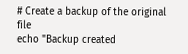# Create a backup of the original file
echo "Backup created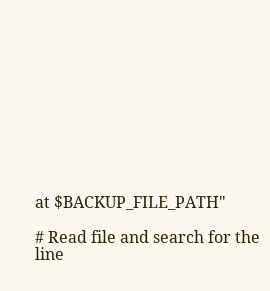at $BACKUP_FILE_PATH"

# Read file and search for the line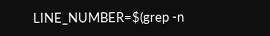LINE_NUMBER=$(grep -n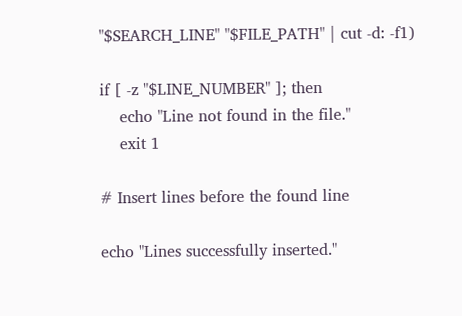"$SEARCH_LINE" "$FILE_PATH" | cut -d: -f1)

if [ -z "$LINE_NUMBER" ]; then
    echo "Line not found in the file."
    exit 1

# Insert lines before the found line

echo "Lines successfully inserted."